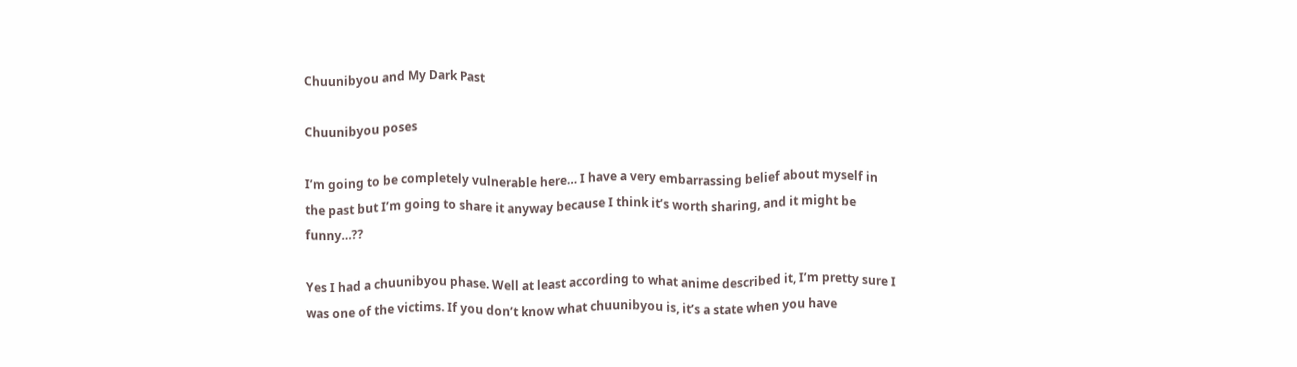Chuunibyou and My Dark Past

Chuunibyou poses

I’m going to be completely vulnerable here… I have a very embarrassing belief about myself in the past but I’m going to share it anyway because I think it’s worth sharing, and it might be funny…??

Yes I had a chuunibyou phase. Well at least according to what anime described it, I’m pretty sure I was one of the victims. If you don’t know what chuunibyou is, it’s a state when you have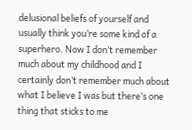delusional beliefs of yourself and usually think you’re some kind of a superhero. Now I don’t remember much about my childhood and I certainly don’t remember much about what I believe I was but there’s one thing that sticks to me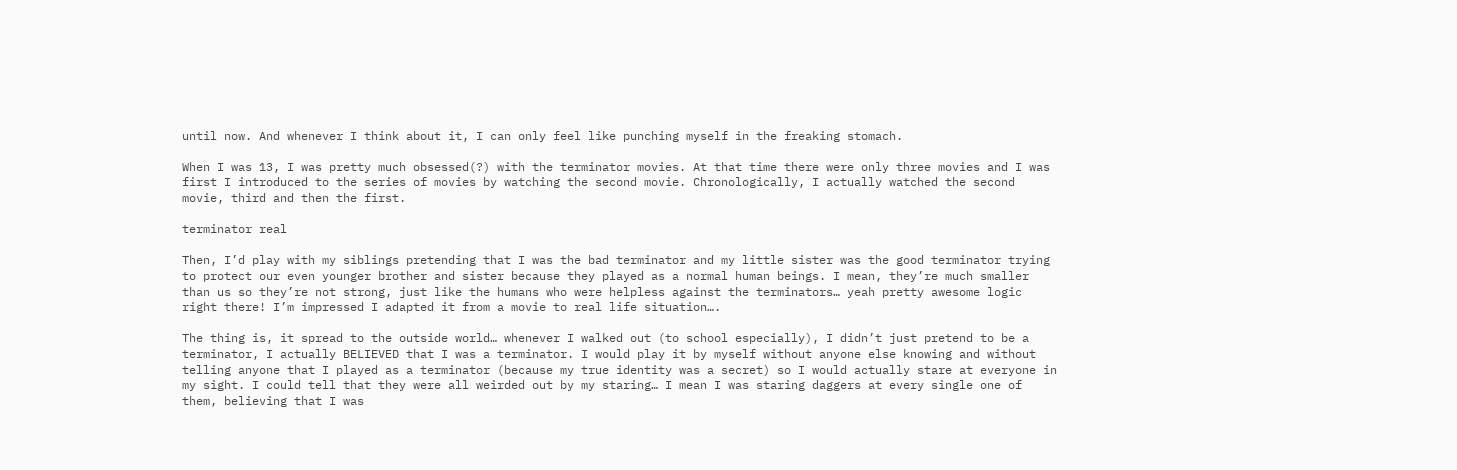until now. And whenever I think about it, I can only feel like punching myself in the freaking stomach.

When I was 13, I was pretty much obsessed(?) with the terminator movies. At that time there were only three movies and I was first I introduced to the series of movies by watching the second movie. Chronologically, I actually watched the second movie, third and then the first.

terminator real

Then, I’d play with my siblings pretending that I was the bad terminator and my little sister was the good terminator trying to protect our even younger brother and sister because they played as a normal human beings. I mean, they’re much smaller than us so they’re not strong, just like the humans who were helpless against the terminators… yeah pretty awesome logic right there! I’m impressed I adapted it from a movie to real life situation….

The thing is, it spread to the outside world… whenever I walked out (to school especially), I didn’t just pretend to be a terminator, I actually BELIEVED that I was a terminator. I would play it by myself without anyone else knowing and without telling anyone that I played as a terminator (because my true identity was a secret) so I would actually stare at everyone in my sight. I could tell that they were all weirded out by my staring… I mean I was staring daggers at every single one of them, believing that I was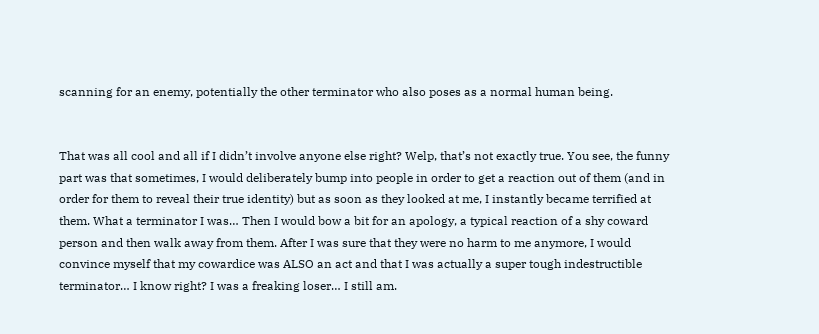scanning for an enemy, potentially the other terminator who also poses as a normal human being.


That was all cool and all if I didn’t involve anyone else right? Welp, that’s not exactly true. You see, the funny part was that sometimes, I would deliberately bump into people in order to get a reaction out of them (and in order for them to reveal their true identity) but as soon as they looked at me, I instantly became terrified at them. What a terminator I was… Then I would bow a bit for an apology, a typical reaction of a shy coward person and then walk away from them. After I was sure that they were no harm to me anymore, I would convince myself that my cowardice was ALSO an act and that I was actually a super tough indestructible terminator… I know right? I was a freaking loser… I still am.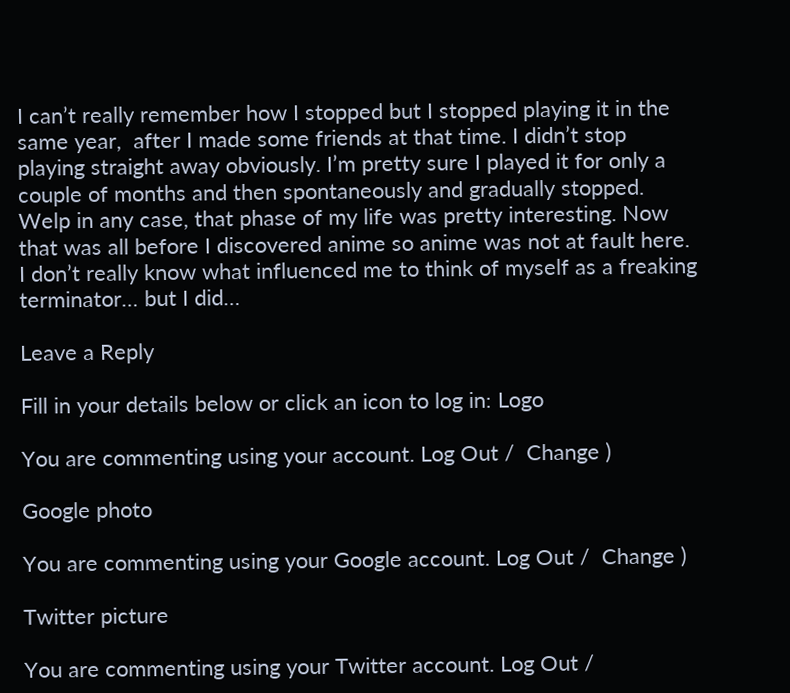I can’t really remember how I stopped but I stopped playing it in the same year,  after I made some friends at that time. I didn’t stop playing straight away obviously. I’m pretty sure I played it for only a couple of months and then spontaneously and gradually stopped. Welp in any case, that phase of my life was pretty interesting. Now that was all before I discovered anime so anime was not at fault here. I don’t really know what influenced me to think of myself as a freaking terminator… but I did…

Leave a Reply

Fill in your details below or click an icon to log in: Logo

You are commenting using your account. Log Out /  Change )

Google photo

You are commenting using your Google account. Log Out /  Change )

Twitter picture

You are commenting using your Twitter account. Log Out /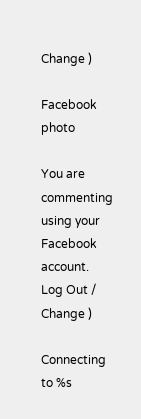Change )

Facebook photo

You are commenting using your Facebook account. Log Out /  Change )

Connecting to %s